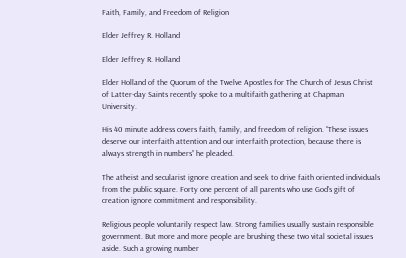Faith, Family, and Freedom of Religion

Elder Jeffrey R. Holland

Elder Jeffrey R. Holland

Elder Holland of the Quorum of the Twelve Apostles for The Church of Jesus Christ of Latter-day Saints recently spoke to a multifaith gathering at Chapman University.

His 40 minute address covers faith, family, and freedom of religion. “These issues deserve our interfaith attention and our interfaith protection, because there is always strength in numbers” he pleaded.

The atheist and secularist ignore creation and seek to drive faith oriented individuals from the public square. Forty one percent of all parents who use God’s gift of creation ignore commitment and responsibility.

Religious people voluntarily respect law. Strong families usually sustain responsible government. But more and more people are brushing these two vital societal issues aside. Such a growing number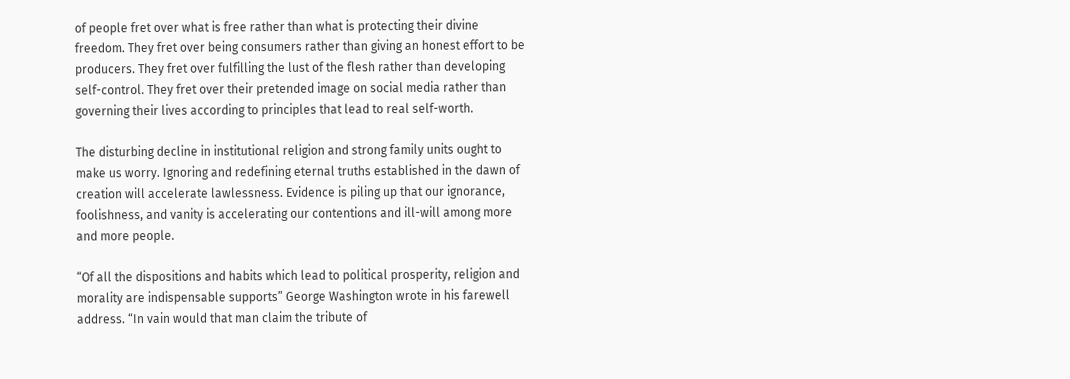of people fret over what is free rather than what is protecting their divine freedom. They fret over being consumers rather than giving an honest effort to be producers. They fret over fulfilling the lust of the flesh rather than developing self-control. They fret over their pretended image on social media rather than governing their lives according to principles that lead to real self-worth.

The disturbing decline in institutional religion and strong family units ought to make us worry. Ignoring and redefining eternal truths established in the dawn of creation will accelerate lawlessness. Evidence is piling up that our ignorance, foolishness, and vanity is accelerating our contentions and ill-will among more and more people.

“Of all the dispositions and habits which lead to political prosperity, religion and morality are indispensable supports” George Washington wrote in his farewell address. “In vain would that man claim the tribute of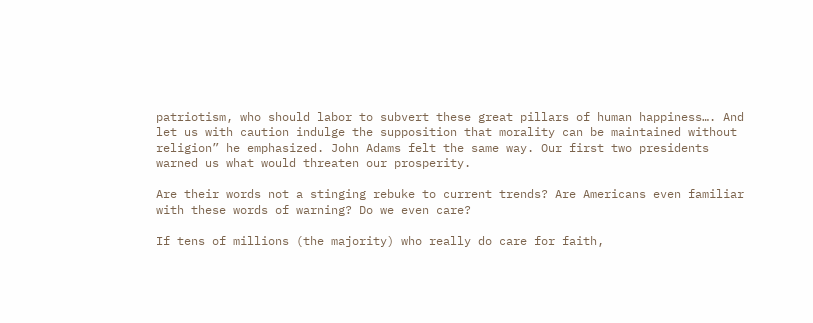patriotism, who should labor to subvert these great pillars of human happiness…. And let us with caution indulge the supposition that morality can be maintained without religion” he emphasized. John Adams felt the same way. Our first two presidents warned us what would threaten our prosperity.

Are their words not a stinging rebuke to current trends? Are Americans even familiar with these words of warning? Do we even care?

If tens of millions (the majority) who really do care for faith,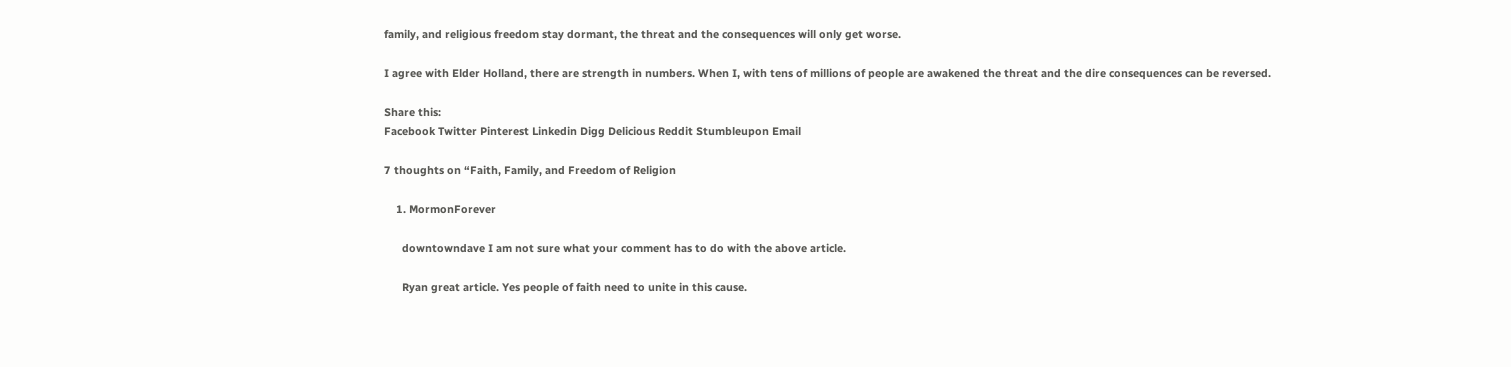family, and religious freedom stay dormant, the threat and the consequences will only get worse.

I agree with Elder Holland, there are strength in numbers. When I, with tens of millions of people are awakened the threat and the dire consequences can be reversed.

Share this:
Facebook Twitter Pinterest Linkedin Digg Delicious Reddit Stumbleupon Email

7 thoughts on “Faith, Family, and Freedom of Religion

    1. MormonForever

      downtowndave I am not sure what your comment has to do with the above article.

      Ryan great article. Yes people of faith need to unite in this cause.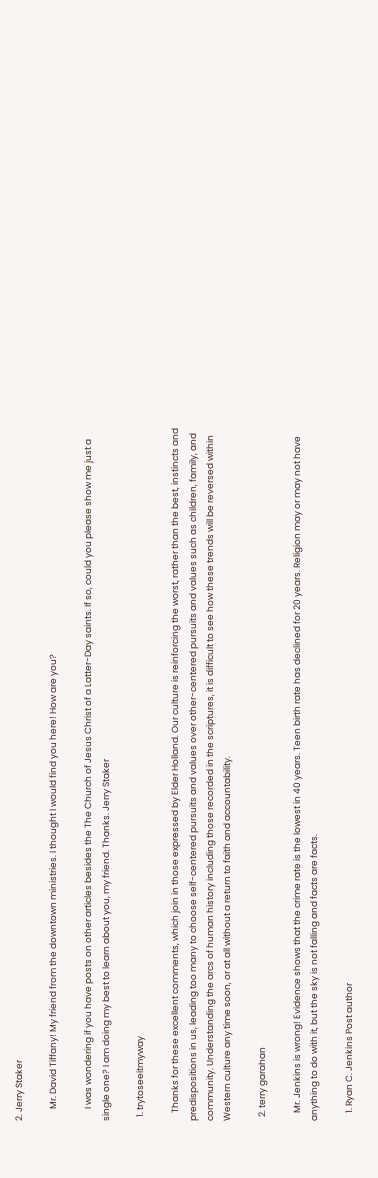2. Jerry Staker

      Mr. David Tiffany! My friend from the downtown ministries. I thought I would find you here! How are you?

      I was wondering if you have posts on other articles besides the The Church of Jesus Christ of a Latter-Day saints. If so, could you please show me just a single one? I am doing my best to learn about you, my friend. Thanks. Jerry Staker

  1. trytoseeitmyway

    Thanks for these excellent comments, which join in those expressed by Elder Holland. Our culture is reinforcing the worst, rather than the best, instincts and predispositions in us, leading too many to choose self-centered pursuits and values over other-centered pursuits and values such as children, family, and community. Understanding the arcs of human history including those recorded in the scriptures, it is difficult to see how these trends will be reversed within Western culture any time soon, or at all without a return to faith and accountability.

  2. terry garahan

    Mr. Jenkins is wrong! Evidence shows that the crime rate is the lowest in 40 years. Teen birth rate has declined for 20 years. Religion may or may not have anything to do with it, but the sky is not falling and facts are facts.

    1. Ryan C. Jenkins Post author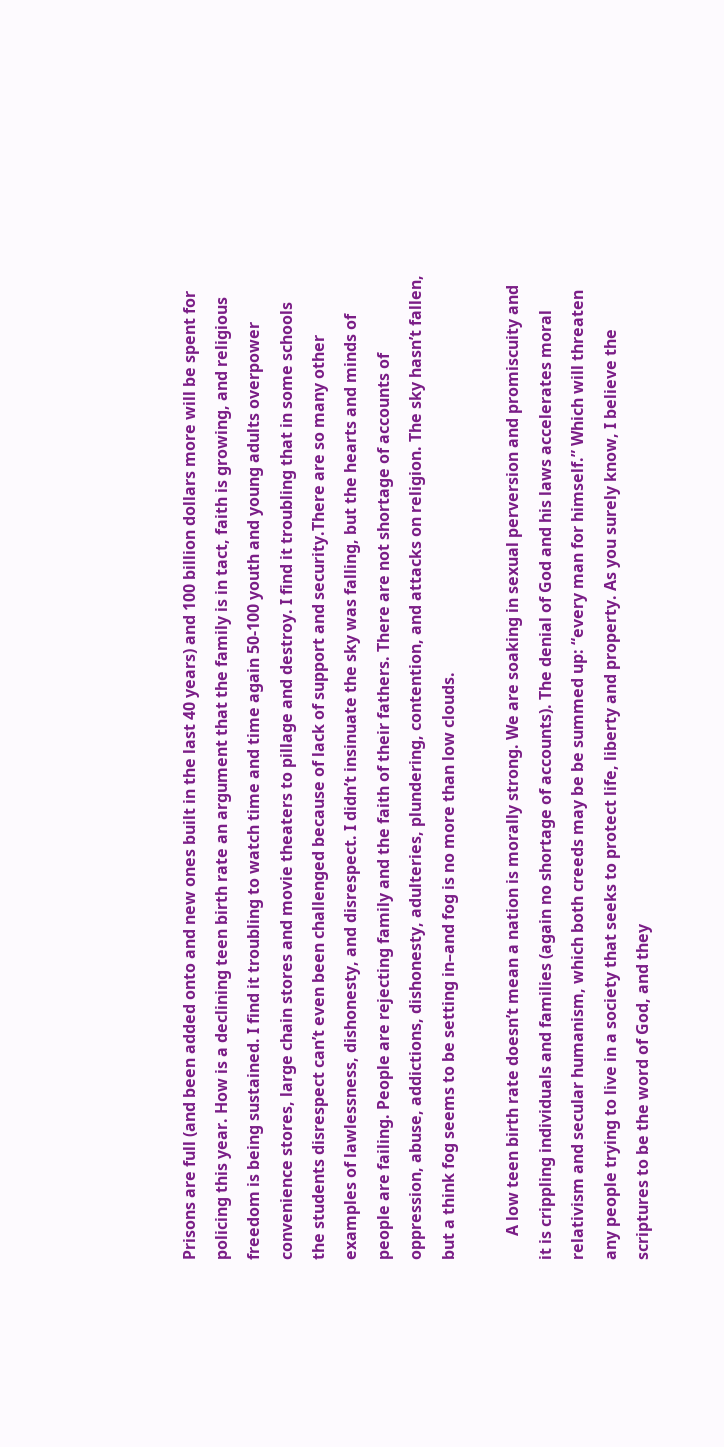Prisons are full (and been added onto and new ones built in the last 40 years) and 100 billion dollars more will be spent for policing this year. How is a declining teen birth rate an argument that the family is in tact, faith is growing, and religious freedom is being sustained. I find it troubling to watch time and time again 50-100 youth and young adults overpower convenience stores, large chain stores and movie theaters to pillage and destroy. I find it troubling that in some schools the students disrespect can’t even been challenged because of lack of support and security.There are so many other examples of lawlessness, dishonesty, and disrespect. I didn’t insinuate the sky was falling, but the hearts and minds of people are failing. People are rejecting family and the faith of their fathers. There are not shortage of accounts of oppression, abuse, addictions, dishonesty, adulteries, plundering, contention, and attacks on religion. The sky hasn’t fallen, but a think fog seems to be setting in–and fog is no more than low clouds.

      A low teen birth rate doesn’t mean a nation is morally strong. We are soaking in sexual perversion and promiscuity and it is crippling individuals and families (again no shortage of accounts). The denial of God and his laws accelerates moral relativism and secular humanism, which both creeds may be be summed up: “every man for himself.” Which will threaten any people trying to live in a society that seeks to protect life, liberty and property. As you surely know, I believe the scriptures to be the word of God, and they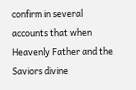confirm in several accounts that when Heavenly Father and the Saviors divine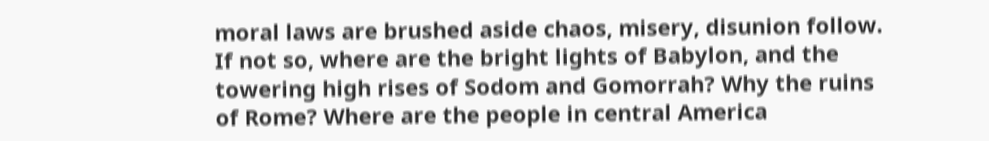moral laws are brushed aside chaos, misery, disunion follow. If not so, where are the bright lights of Babylon, and the towering high rises of Sodom and Gomorrah? Why the ruins of Rome? Where are the people in central America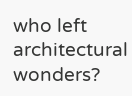who left architectural wonders?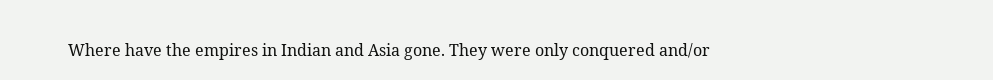Where have the empires in Indian and Asia gone. They were only conquered and/or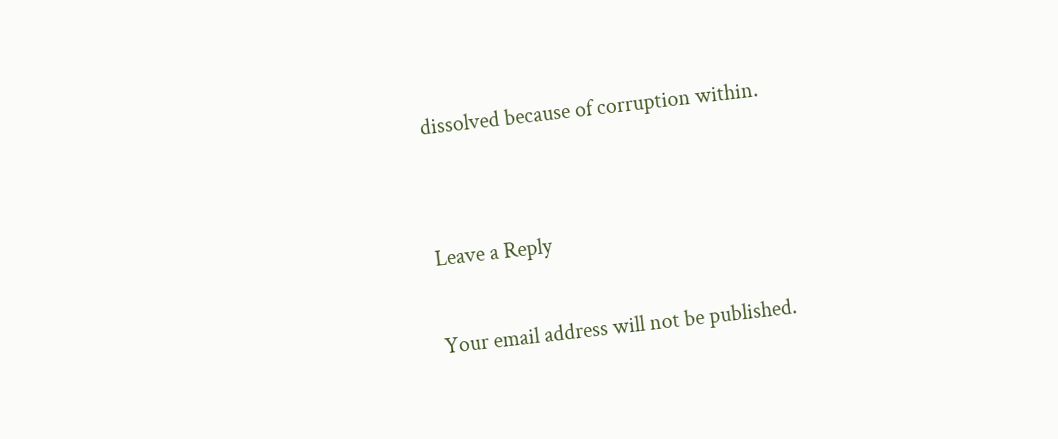dissolved because of corruption within.


Leave a Reply

Your email address will not be published.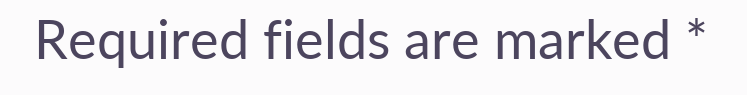Required fields are marked *